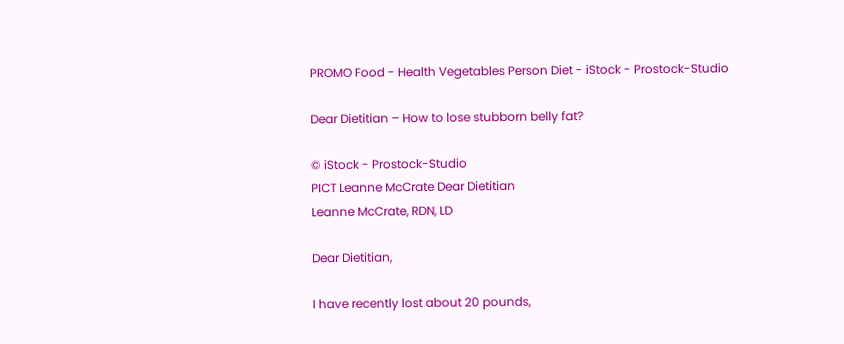PROMO Food - Health Vegetables Person Diet - iStock - Prostock-Studio

Dear Dietitian – How to lose stubborn belly fat?

© iStock - Prostock-Studio
PICT Leanne McCrate Dear Dietitian
Leanne McCrate, RDN, LD

Dear Dietitian,

I have recently lost about 20 pounds,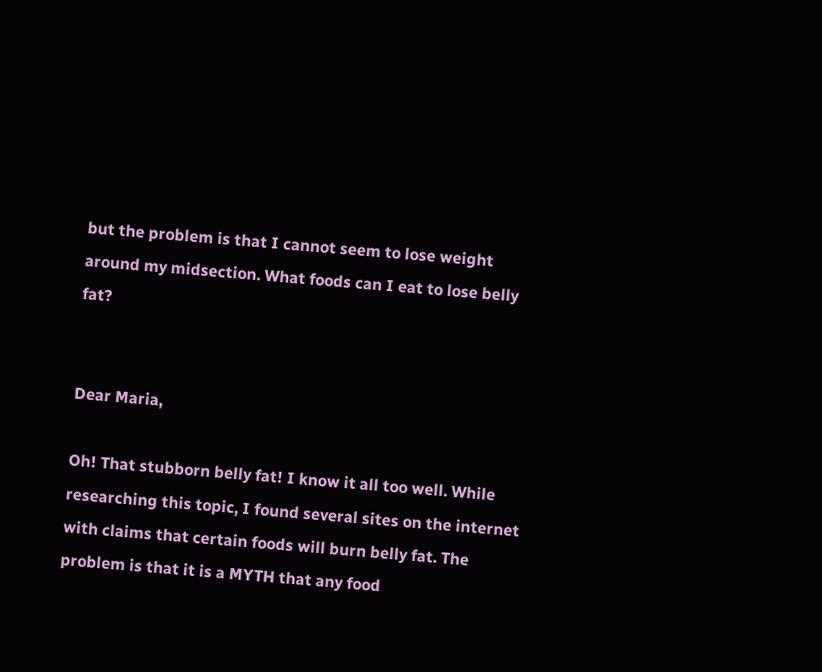but the problem is that I cannot seem to lose weight around my midsection. What foods can I eat to lose belly fat?


Dear Maria,

Oh! That stubborn belly fat! I know it all too well. While researching this topic, I found several sites on the internet with claims that certain foods will burn belly fat. The problem is that it is a MYTH that any food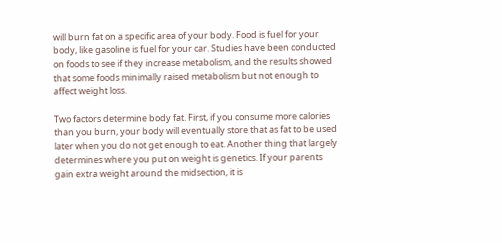will burn fat on a specific area of your body. Food is fuel for your body, like gasoline is fuel for your car. Studies have been conducted on foods to see if they increase metabolism, and the results showed that some foods minimally raised metabolism but not enough to affect weight loss.

Two factors determine body fat. First, if you consume more calories than you burn, your body will eventually store that as fat to be used later when you do not get enough to eat. Another thing that largely determines where you put on weight is genetics. If your parents gain extra weight around the midsection, it is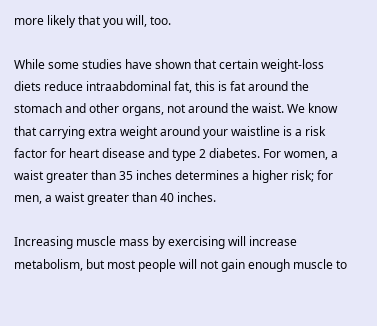more likely that you will, too.

While some studies have shown that certain weight-loss diets reduce intraabdominal fat, this is fat around the stomach and other organs, not around the waist. We know that carrying extra weight around your waistline is a risk factor for heart disease and type 2 diabetes. For women, a waist greater than 35 inches determines a higher risk; for men, a waist greater than 40 inches.

Increasing muscle mass by exercising will increase metabolism, but most people will not gain enough muscle to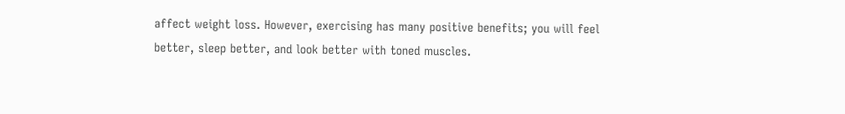affect weight loss. However, exercising has many positive benefits; you will feel better, sleep better, and look better with toned muscles.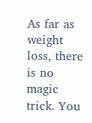As far as weight loss, there is no magic trick. You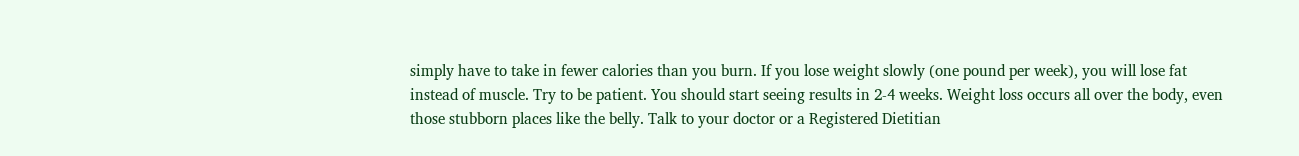simply have to take in fewer calories than you burn. If you lose weight slowly (one pound per week), you will lose fat instead of muscle. Try to be patient. You should start seeing results in 2-4 weeks. Weight loss occurs all over the body, even those stubborn places like the belly. Talk to your doctor or a Registered Dietitian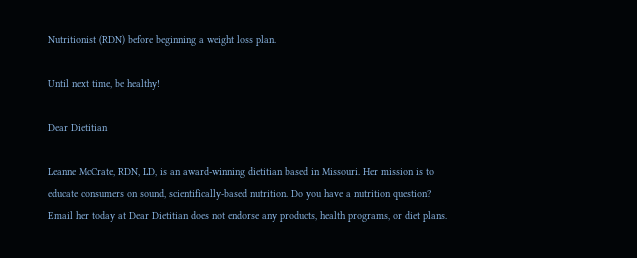Nutritionist (RDN) before beginning a weight loss plan.

Until next time, be healthy!

Dear Dietitian

Leanne McCrate, RDN, LD, is an award-winning dietitian based in Missouri. Her mission is to educate consumers on sound, scientifically-based nutrition. Do you have a nutrition question? Email her today at Dear Dietitian does not endorse any products, health programs, or diet plans.